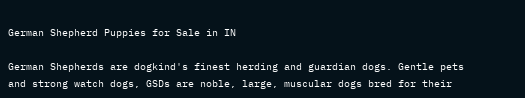German Shepherd Puppies for Sale in IN

German Shepherds are dogkind's finest herding and guardian dogs. Gentle pets and strong watch dogs, GSDs are noble, large, muscular dogs bred for their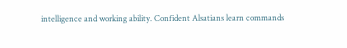intelligence and working ability. Confident Alsatians learn commands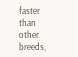faster than other breeds,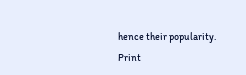hence their popularity.
Print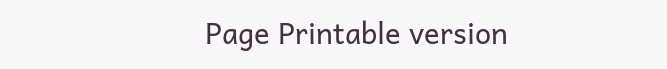Page Printable version